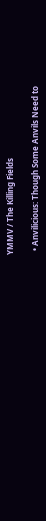YMMV / The Killing Fields

  • Anvilicious: Though Some Anvils Need to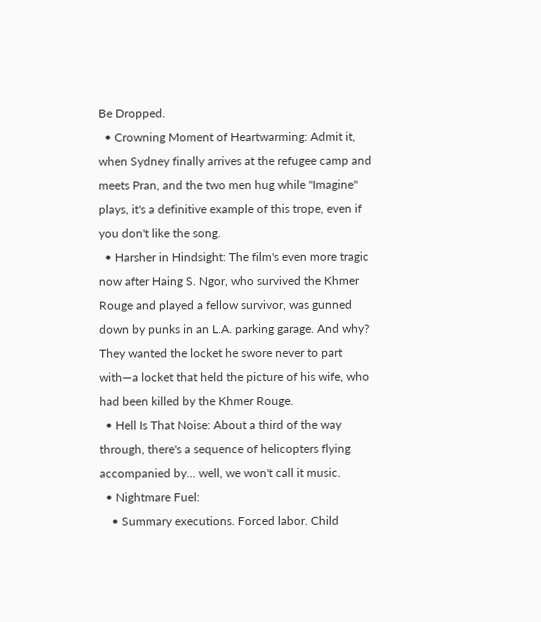Be Dropped.
  • Crowning Moment of Heartwarming: Admit it, when Sydney finally arrives at the refugee camp and meets Pran, and the two men hug while "Imagine" plays, it's a definitive example of this trope, even if you don't like the song.
  • Harsher in Hindsight: The film's even more tragic now after Haing S. Ngor, who survived the Khmer Rouge and played a fellow survivor, was gunned down by punks in an L.A. parking garage. And why? They wanted the locket he swore never to part with—a locket that held the picture of his wife, who had been killed by the Khmer Rouge.
  • Hell Is That Noise: About a third of the way through, there's a sequence of helicopters flying accompanied by... well, we won't call it music.
  • Nightmare Fuel:
    • Summary executions. Forced labor. Child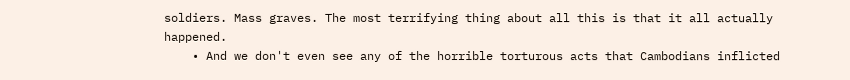soldiers. Mass graves. The most terrifying thing about all this is that it all actually happened.
    • And we don't even see any of the horrible torturous acts that Cambodians inflicted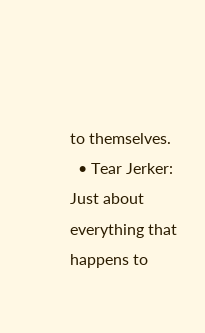to themselves.
  • Tear Jerker: Just about everything that happens to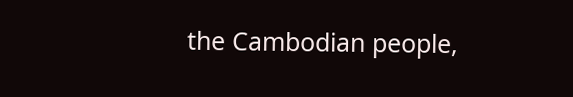the Cambodian people,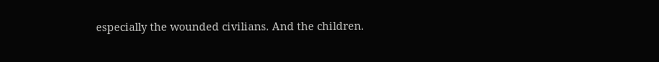especially the wounded civilians. And the children.